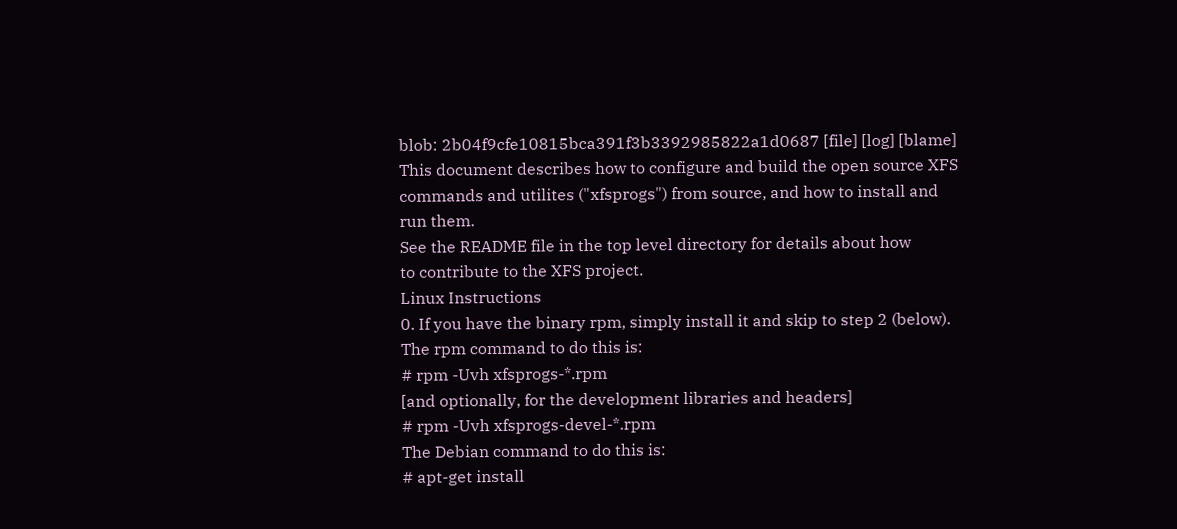blob: 2b04f9cfe10815bca391f3b3392985822a1d0687 [file] [log] [blame]
This document describes how to configure and build the open source XFS
commands and utilites ("xfsprogs") from source, and how to install and
run them.
See the README file in the top level directory for details about how
to contribute to the XFS project.
Linux Instructions
0. If you have the binary rpm, simply install it and skip to step 2 (below).
The rpm command to do this is:
# rpm -Uvh xfsprogs-*.rpm
[and optionally, for the development libraries and headers]
# rpm -Uvh xfsprogs-devel-*.rpm
The Debian command to do this is:
# apt-get install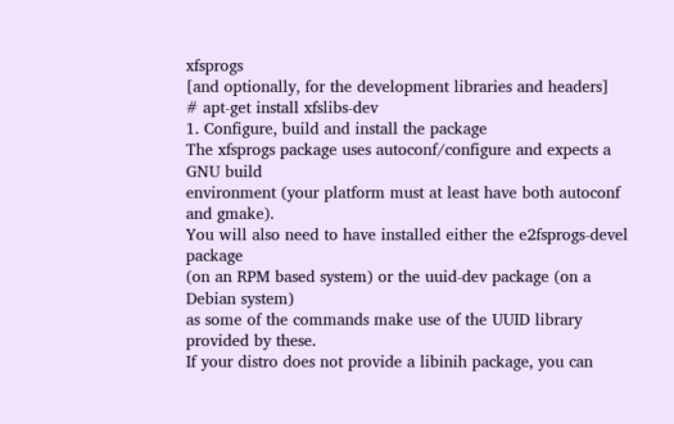xfsprogs
[and optionally, for the development libraries and headers]
# apt-get install xfslibs-dev
1. Configure, build and install the package
The xfsprogs package uses autoconf/configure and expects a GNU build
environment (your platform must at least have both autoconf and gmake).
You will also need to have installed either the e2fsprogs-devel package
(on an RPM based system) or the uuid-dev package (on a Debian system)
as some of the commands make use of the UUID library provided by these.
If your distro does not provide a libinih package, you can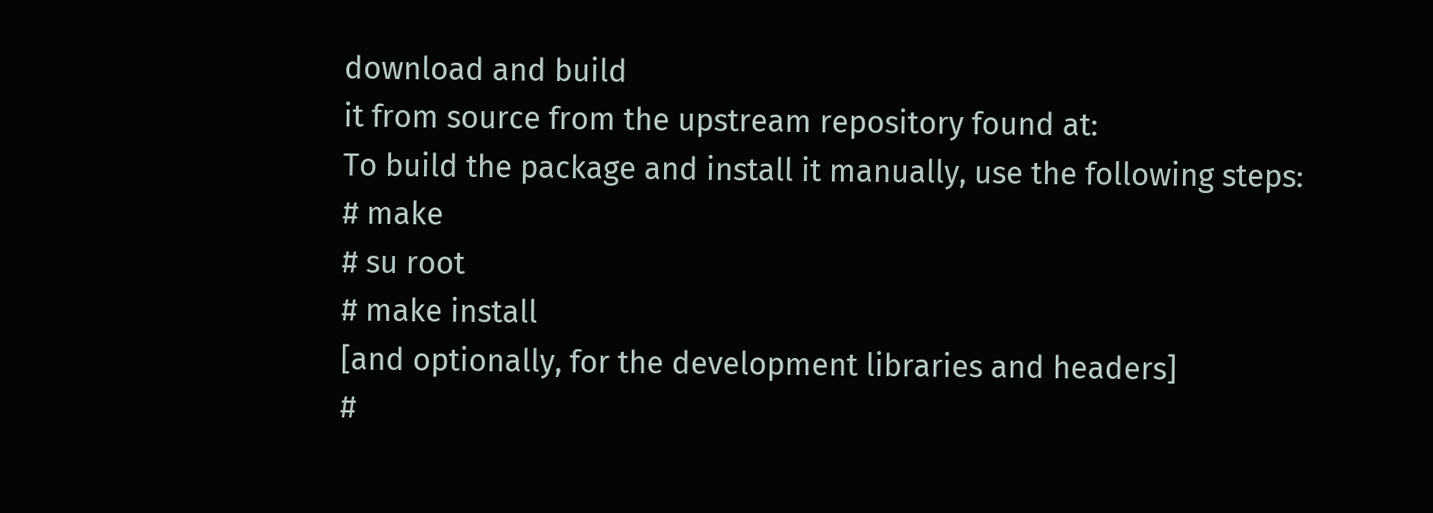download and build
it from source from the upstream repository found at:
To build the package and install it manually, use the following steps:
# make
# su root
# make install
[and optionally, for the development libraries and headers]
#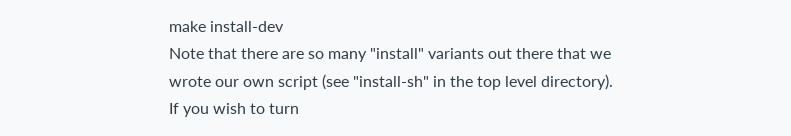make install-dev
Note that there are so many "install" variants out there that we
wrote our own script (see "install-sh" in the top level directory).
If you wish to turn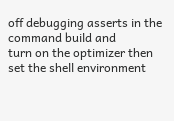off debugging asserts in the command build and
turn on the optimizer then set the shell environment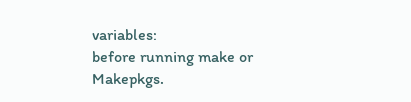variables:
before running make or Makepkgs.